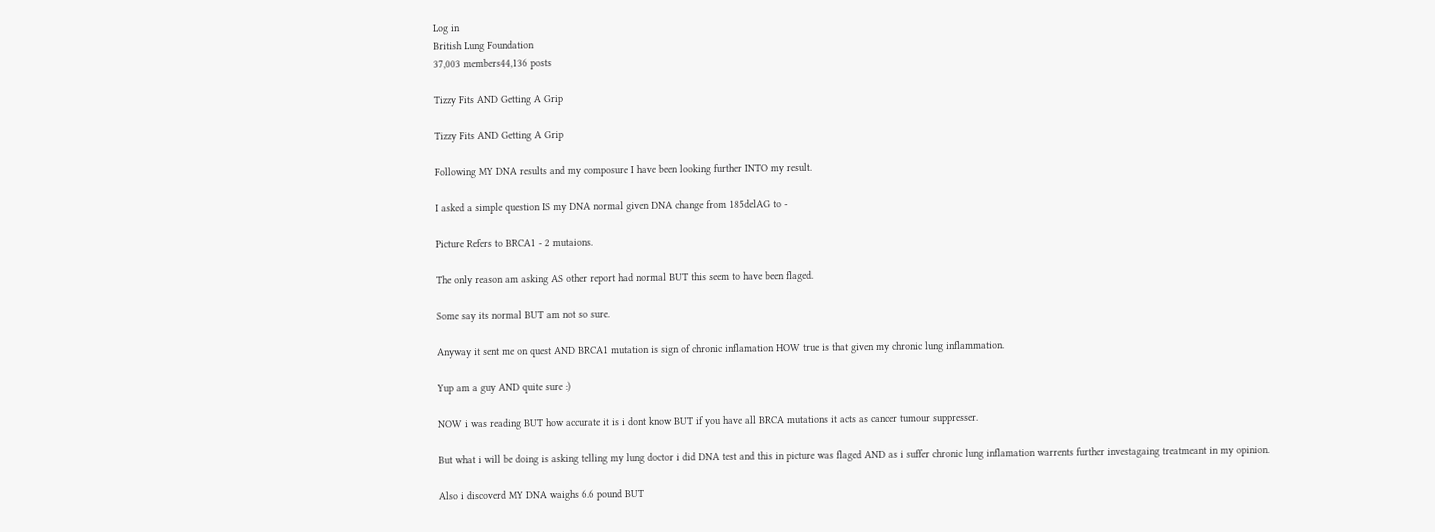Log in
British Lung Foundation
37,003 members44,136 posts

Tizzy Fits AND Getting A Grip

Tizzy Fits AND Getting A Grip

Following MY DNA results and my composure I have been looking further INTO my result.

I asked a simple question IS my DNA normal given DNA change from 185delAG to -

Picture Refers to BRCA1 - 2 mutaions.

The only reason am asking AS other report had normal BUT this seem to have been flaged.

Some say its normal BUT am not so sure.

Anyway it sent me on quest AND BRCA1 mutation is sign of chronic inflamation HOW true is that given my chronic lung inflammation.

Yup am a guy AND quite sure :)

NOW i was reading BUT how accurate it is i dont know BUT if you have all BRCA mutations it acts as cancer tumour suppresser.

But what i will be doing is asking telling my lung doctor i did DNA test and this in picture was flaged AND as i suffer chronic lung inflamation warrents further investagaing treatmeant in my opinion.

Also i discoverd MY DNA waighs 6.6 pound BUT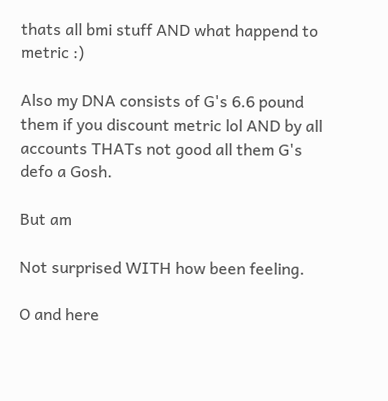thats all bmi stuff AND what happend to metric :)

Also my DNA consists of G's 6.6 pound them if you discount metric lol AND by all accounts THATs not good all them G's defo a Gosh.

But am

Not surprised WITH how been feeling.

O and here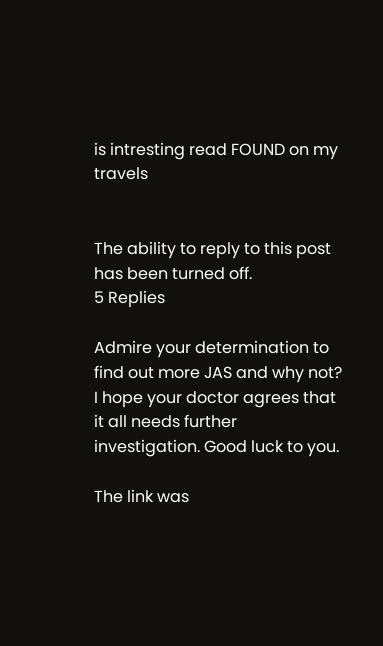is intresting read FOUND on my travels


The ability to reply to this post has been turned off.
5 Replies

Admire your determination to find out more JAS and why not? I hope your doctor agrees that it all needs further investigation. Good luck to you.

The link was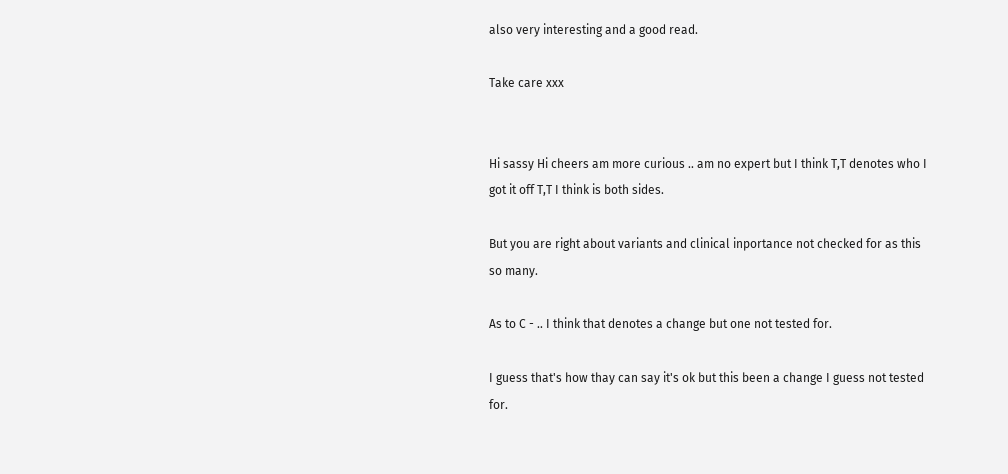also very interesting and a good read.

Take care xxx


Hi sassy Hi cheers am more curious .. am no expert but I think T,T denotes who I got it off T,T I think is both sides.

But you are right about variants and clinical inportance not checked for as this so many.

As to C - .. I think that denotes a change but one not tested for.

I guess that's how thay can say it's ok but this been a change I guess not tested for.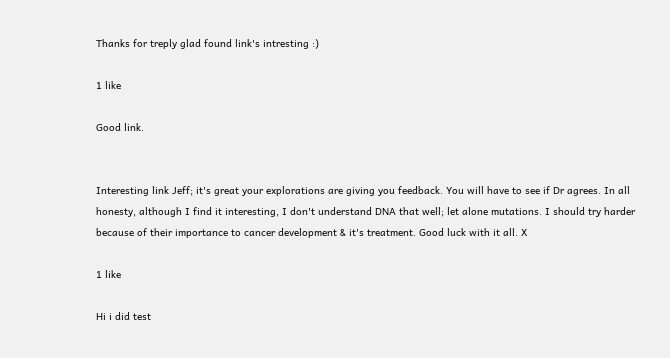Thanks for treply glad found link's intresting :)

1 like

Good link.


Interesting link Jeff; it's great your explorations are giving you feedback. You will have to see if Dr agrees. In all honesty, although I find it interesting, I don't understand DNA that well; let alone mutations. I should try harder because of their importance to cancer development & it's treatment. Good luck with it all. X

1 like

Hi i did test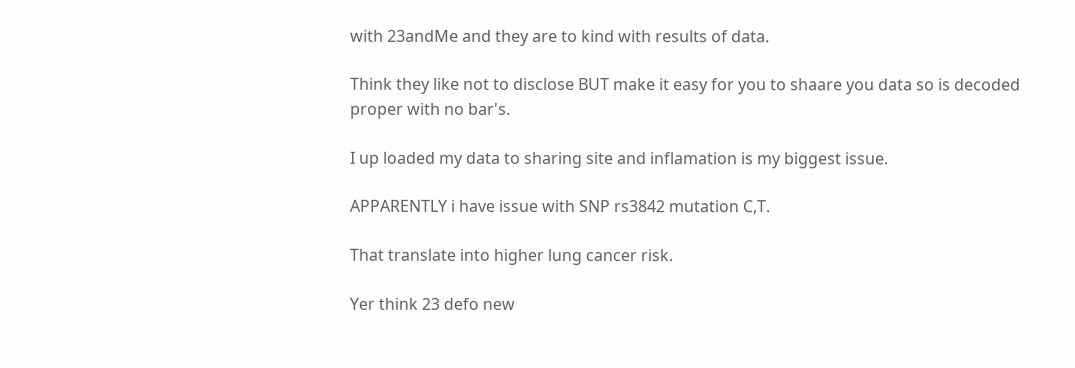with 23andMe and they are to kind with results of data.

Think they like not to disclose BUT make it easy for you to shaare you data so is decoded proper with no bar's.

I up loaded my data to sharing site and inflamation is my biggest issue.

APPARENTLY i have issue with SNP rs3842 mutation C,T.

That translate into higher lung cancer risk.

Yer think 23 defo new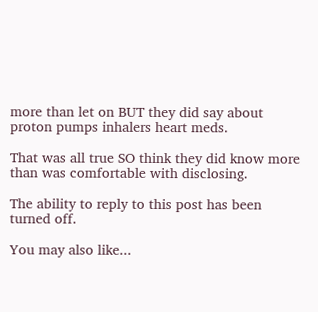more than let on BUT they did say about proton pumps inhalers heart meds.

That was all true SO think they did know more than was comfortable with disclosing.

The ability to reply to this post has been turned off.

You may also like...